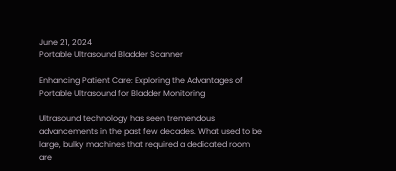June 21, 2024
Portable Ultrasound Bladder Scanner

Enhancing Patient Care: Exploring the Advantages of Portable Ultrasound for Bladder Monitoring

Ultrasound technology has seen tremendous advancements in the past few decades. What used to be large, bulky machines that required a dedicated room are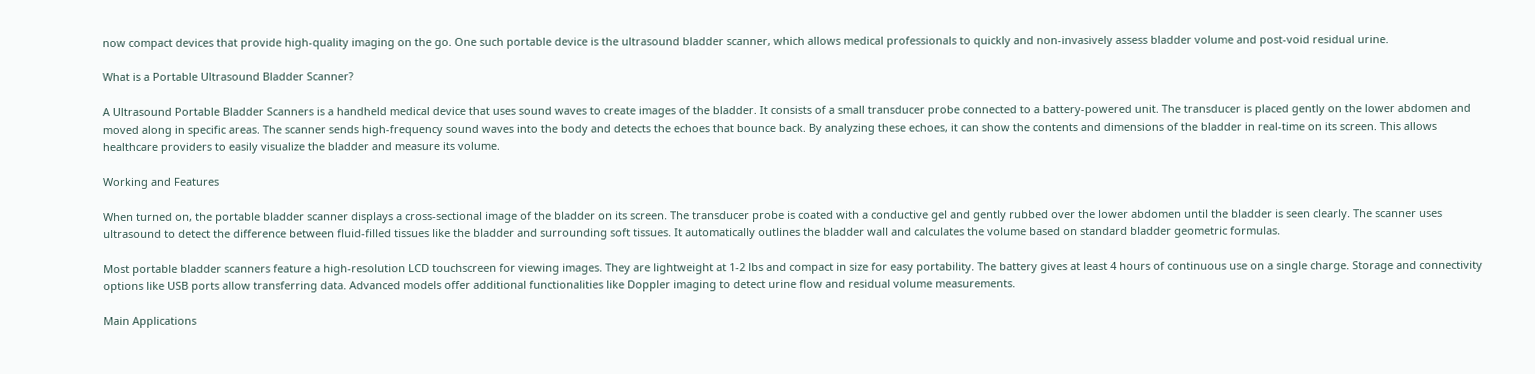now compact devices that provide high-quality imaging on the go. One such portable device is the ultrasound bladder scanner, which allows medical professionals to quickly and non-invasively assess bladder volume and post-void residual urine.

What is a Portable Ultrasound Bladder Scanner?

A Ultrasound Portable Bladder Scanners is a handheld medical device that uses sound waves to create images of the bladder. It consists of a small transducer probe connected to a battery-powered unit. The transducer is placed gently on the lower abdomen and moved along in specific areas. The scanner sends high-frequency sound waves into the body and detects the echoes that bounce back. By analyzing these echoes, it can show the contents and dimensions of the bladder in real-time on its screen. This allows healthcare providers to easily visualize the bladder and measure its volume.

Working and Features

When turned on, the portable bladder scanner displays a cross-sectional image of the bladder on its screen. The transducer probe is coated with a conductive gel and gently rubbed over the lower abdomen until the bladder is seen clearly. The scanner uses ultrasound to detect the difference between fluid-filled tissues like the bladder and surrounding soft tissues. It automatically outlines the bladder wall and calculates the volume based on standard bladder geometric formulas.

Most portable bladder scanners feature a high-resolution LCD touchscreen for viewing images. They are lightweight at 1-2 lbs and compact in size for easy portability. The battery gives at least 4 hours of continuous use on a single charge. Storage and connectivity options like USB ports allow transferring data. Advanced models offer additional functionalities like Doppler imaging to detect urine flow and residual volume measurements.

Main Applications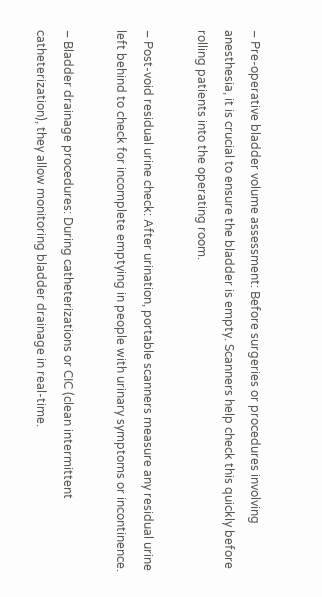– Pre-operative bladder volume assessment: Before surgeries or procedures involving anesthesia, it is crucial to ensure the bladder is empty. Scanners help check this quickly before rolling patients into the operating room.

– Post-void residual urine check: After urination, portable scanners measure any residual urine left behind to check for incomplete emptying in people with urinary symptoms or incontinence.

– Bladder drainage procedures: During catheterizations or CIC (clean intermittent catheterization), they allow monitoring bladder drainage in real-time.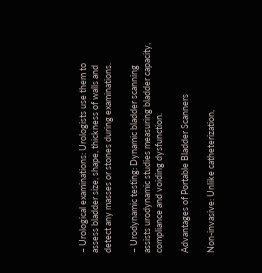– Urological examinations: Urologists use them to assess bladder size, shape, thickness of walls and detect any masses or stones during examinations.

– Urodynamic testing: Dynamic bladder scanning assists urodynamic studies measuring bladder capacity, compliance and voiding dysfunction.

Advantages of Portable Bladder Scanners

Non-invasive: Unlike catheterization,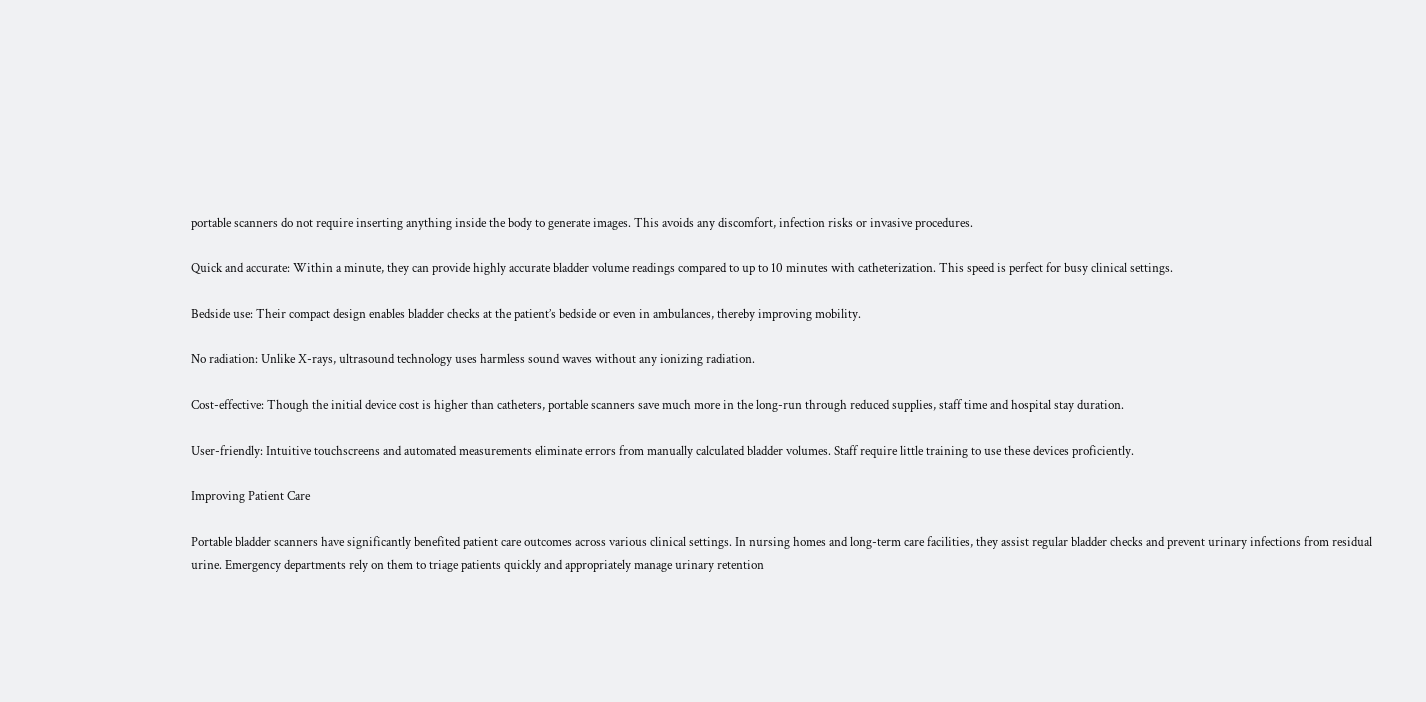portable scanners do not require inserting anything inside the body to generate images. This avoids any discomfort, infection risks or invasive procedures.

Quick and accurate: Within a minute, they can provide highly accurate bladder volume readings compared to up to 10 minutes with catheterization. This speed is perfect for busy clinical settings.

Bedside use: Their compact design enables bladder checks at the patient’s bedside or even in ambulances, thereby improving mobility.

No radiation: Unlike X-rays, ultrasound technology uses harmless sound waves without any ionizing radiation.

Cost-effective: Though the initial device cost is higher than catheters, portable scanners save much more in the long-run through reduced supplies, staff time and hospital stay duration.

User-friendly: Intuitive touchscreens and automated measurements eliminate errors from manually calculated bladder volumes. Staff require little training to use these devices proficiently.

Improving Patient Care

Portable bladder scanners have significantly benefited patient care outcomes across various clinical settings. In nursing homes and long-term care facilities, they assist regular bladder checks and prevent urinary infections from residual urine. Emergency departments rely on them to triage patients quickly and appropriately manage urinary retention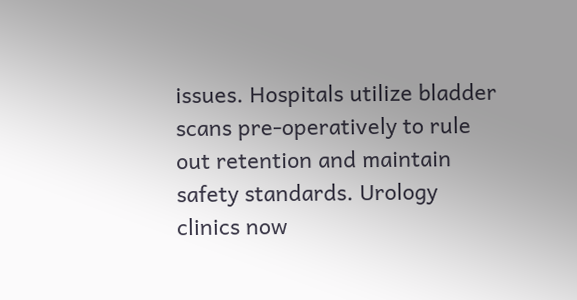issues. Hospitals utilize bladder scans pre-operatively to rule out retention and maintain safety standards. Urology clinics now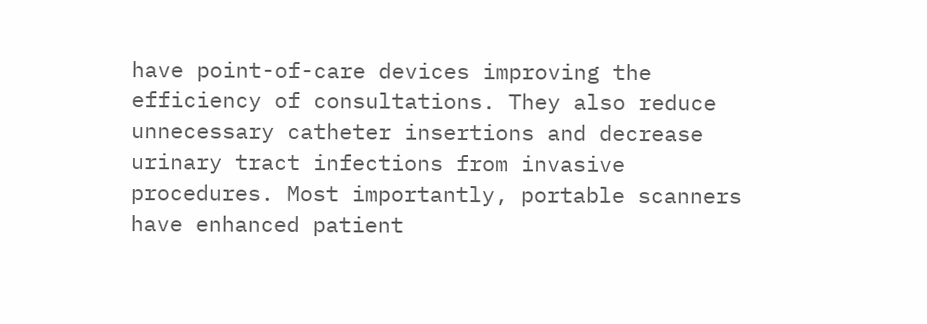have point-of-care devices improving the efficiency of consultations. They also reduce unnecessary catheter insertions and decrease urinary tract infections from invasive procedures. Most importantly, portable scanners have enhanced patient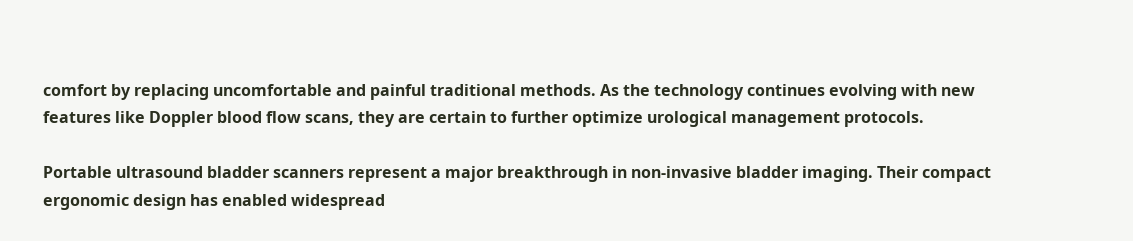comfort by replacing uncomfortable and painful traditional methods. As the technology continues evolving with new features like Doppler blood flow scans, they are certain to further optimize urological management protocols.

Portable ultrasound bladder scanners represent a major breakthrough in non-invasive bladder imaging. Their compact ergonomic design has enabled widespread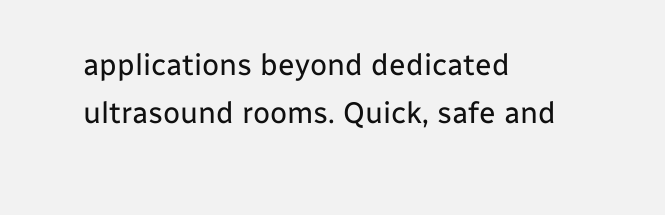applications beyond dedicated ultrasound rooms. Quick, safe and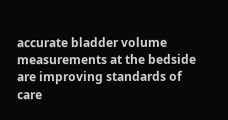accurate bladder volume measurements at the bedside are improving standards of care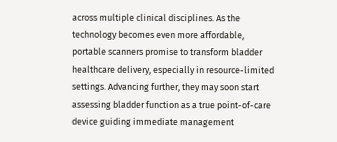across multiple clinical disciplines. As the technology becomes even more affordable, portable scanners promise to transform bladder healthcare delivery, especially in resource-limited settings. Advancing further, they may soon start assessing bladder function as a true point-of-care device guiding immediate management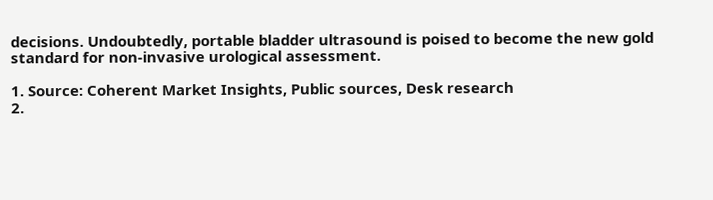decisions. Undoubtedly, portable bladder ultrasound is poised to become the new gold standard for non-invasive urological assessment.

1. Source: Coherent Market Insights, Public sources, Desk research
2.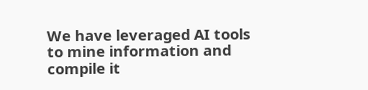We have leveraged AI tools to mine information and compile it